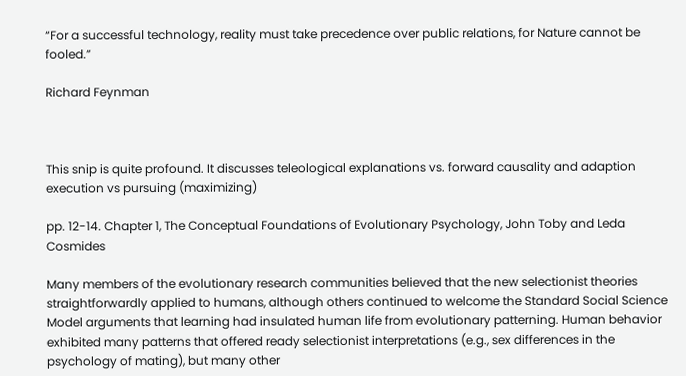“For a successful technology, reality must take precedence over public relations, for Nature cannot be fooled.”

Richard Feynman



This snip is quite profound. It discusses teleological explanations vs. forward causality and adaption execution vs pursuing (maximizing)

pp. 12-14. Chapter 1, The Conceptual Foundations of Evolutionary Psychology, John Toby and Leda Cosmides

Many members of the evolutionary research communities believed that the new selectionist theories straightforwardly applied to humans, although others continued to welcome the Standard Social Science Model arguments that learning had insulated human life from evolutionary patterning. Human behavior exhibited many patterns that offered ready selectionist interpretations (e.g., sex differences in the psychology of mating), but many other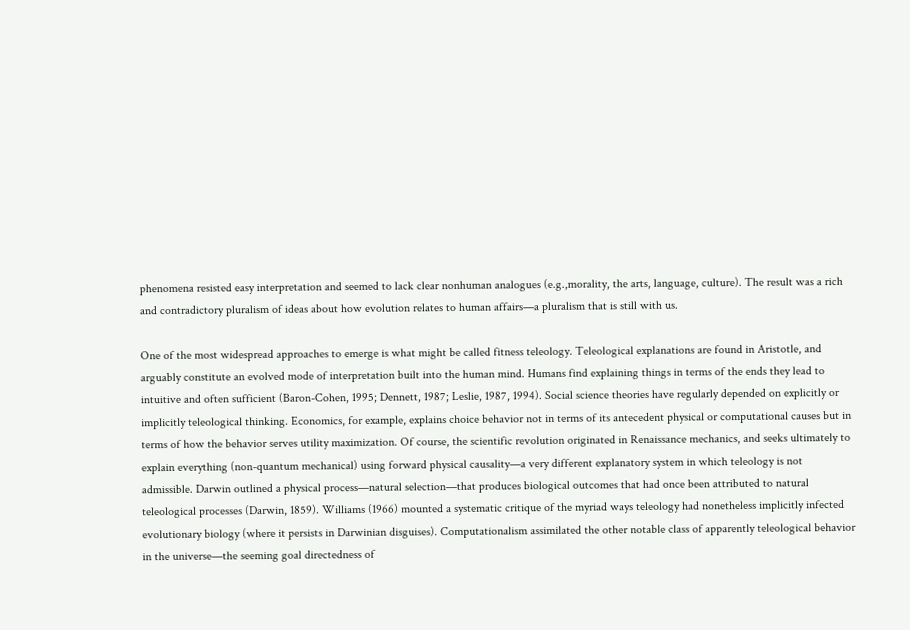phenomena resisted easy interpretation and seemed to lack clear nonhuman analogues (e.g.,morality, the arts, language, culture). The result was a rich and contradictory pluralism of ideas about how evolution relates to human affairs—a pluralism that is still with us.

One of the most widespread approaches to emerge is what might be called fitness teleology. Teleological explanations are found in Aristotle, and arguably constitute an evolved mode of interpretation built into the human mind. Humans find explaining things in terms of the ends they lead to intuitive and often sufficient (Baron-Cohen, 1995; Dennett, 1987; Leslie, 1987, 1994). Social science theories have regularly depended on explicitly or implicitly teleological thinking. Economics, for example, explains choice behavior not in terms of its antecedent physical or computational causes but in terms of how the behavior serves utility maximization. Of course, the scientific revolution originated in Renaissance mechanics, and seeks ultimately to explain everything (non-quantum mechanical) using forward physical causality—a very different explanatory system in which teleology is not admissible. Darwin outlined a physical process—natural selection—that produces biological outcomes that had once been attributed to natural teleological processes (Darwin, 1859). Williams (1966) mounted a systematic critique of the myriad ways teleology had nonetheless implicitly infected evolutionary biology (where it persists in Darwinian disguises). Computationalism assimilated the other notable class of apparently teleological behavior in the universe—the seeming goal directedness of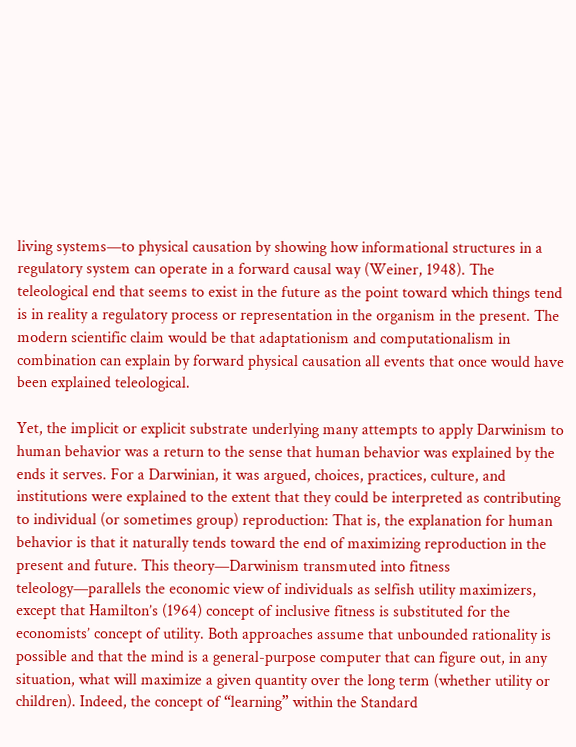living systems—to physical causation by showing how informational structures in a regulatory system can operate in a forward causal way (Weiner, 1948). The teleological end that seems to exist in the future as the point toward which things tend is in reality a regulatory process or representation in the organism in the present. The modern scientific claim would be that adaptationism and computationalism in combination can explain by forward physical causation all events that once would have been explained teleological.

Yet, the implicit or explicit substrate underlying many attempts to apply Darwinism to human behavior was a return to the sense that human behavior was explained by the ends it serves. For a Darwinian, it was argued, choices, practices, culture, and institutions were explained to the extent that they could be interpreted as contributing to individual (or sometimes group) reproduction: That is, the explanation for human behavior is that it naturally tends toward the end of maximizing reproduction in the present and future. This theory—Darwinism transmuted into fitness teleology—parallels the economic view of individuals as selfish utility maximizers, except that Hamilton’s (1964) concept of inclusive fitness is substituted for the economists’ concept of utility. Both approaches assume that unbounded rationality is possible and that the mind is a general-purpose computer that can figure out, in any situation, what will maximize a given quantity over the long term (whether utility or children). Indeed, the concept of “learning” within the Standard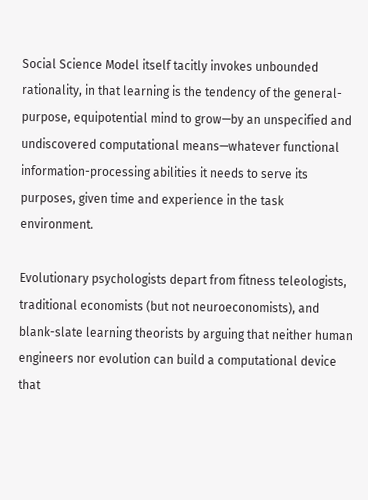Social Science Model itself tacitly invokes unbounded rationality, in that learning is the tendency of the general-purpose, equipotential mind to grow—by an unspecified and undiscovered computational means—whatever functional information-processing abilities it needs to serve its purposes, given time and experience in the task environment.

Evolutionary psychologists depart from fitness teleologists, traditional economists (but not neuroeconomists), and blank-slate learning theorists by arguing that neither human engineers nor evolution can build a computational device that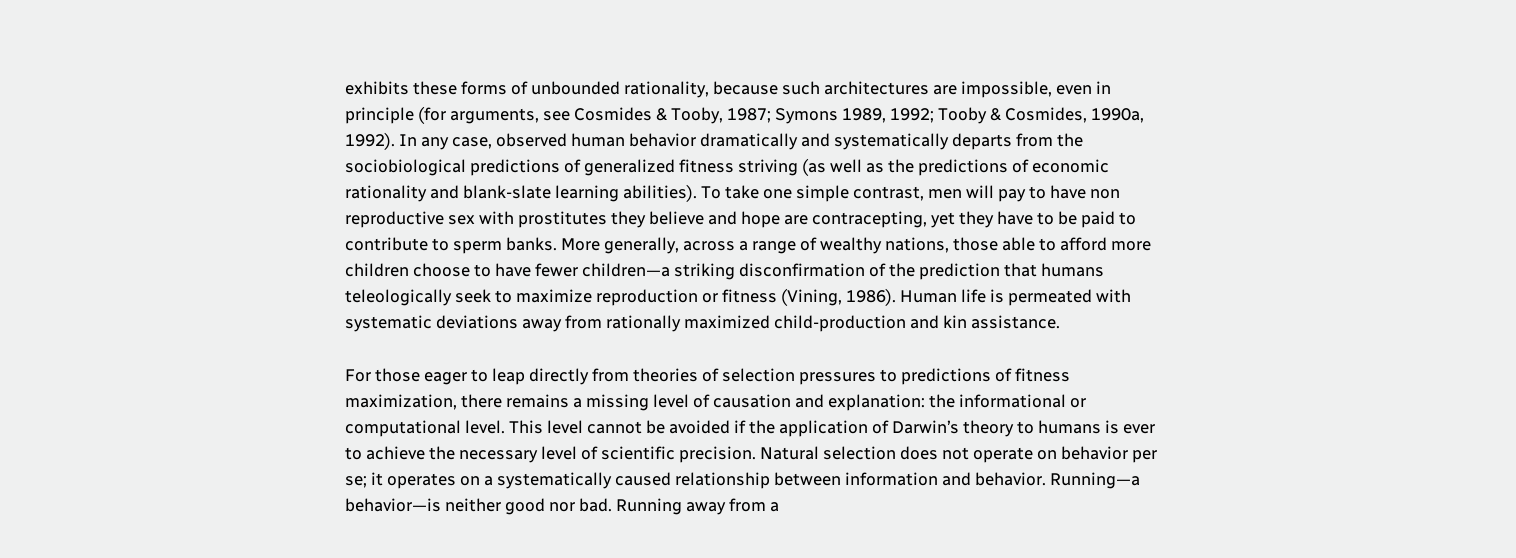exhibits these forms of unbounded rationality, because such architectures are impossible, even in principle (for arguments, see Cosmides & Tooby, 1987; Symons 1989, 1992; Tooby & Cosmides, 1990a, 1992). In any case, observed human behavior dramatically and systematically departs from the sociobiological predictions of generalized fitness striving (as well as the predictions of economic rationality and blank-slate learning abilities). To take one simple contrast, men will pay to have non reproductive sex with prostitutes they believe and hope are contracepting, yet they have to be paid to contribute to sperm banks. More generally, across a range of wealthy nations, those able to afford more children choose to have fewer children—a striking disconfirmation of the prediction that humans teleologically seek to maximize reproduction or fitness (Vining, 1986). Human life is permeated with systematic deviations away from rationally maximized child-production and kin assistance.

For those eager to leap directly from theories of selection pressures to predictions of fitness maximization, there remains a missing level of causation and explanation: the informational or computational level. This level cannot be avoided if the application of Darwin’s theory to humans is ever to achieve the necessary level of scientific precision. Natural selection does not operate on behavior per se; it operates on a systematically caused relationship between information and behavior. Running—a behavior—is neither good nor bad. Running away from a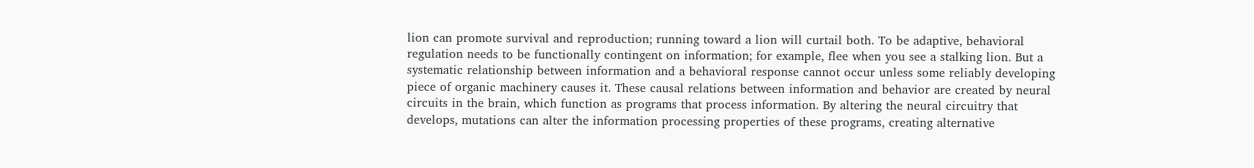lion can promote survival and reproduction; running toward a lion will curtail both. To be adaptive, behavioral regulation needs to be functionally contingent on information; for example, flee when you see a stalking lion. But a systematic relationship between information and a behavioral response cannot occur unless some reliably developing piece of organic machinery causes it. These causal relations between information and behavior are created by neural circuits in the brain, which function as programs that process information. By altering the neural circuitry that develops, mutations can alter the information processing properties of these programs, creating alternative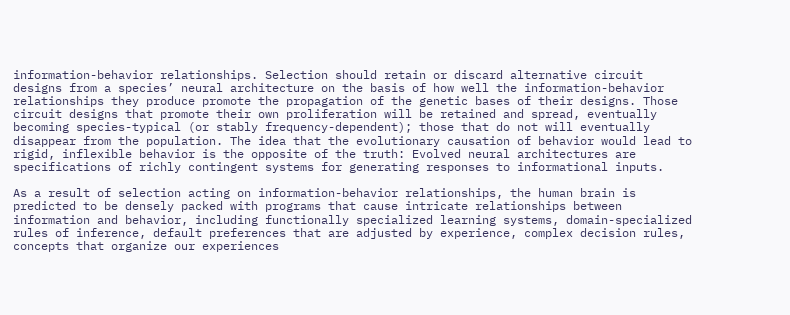information-behavior relationships. Selection should retain or discard alternative circuit designs from a species’ neural architecture on the basis of how well the information-behavior relationships they produce promote the propagation of the genetic bases of their designs. Those circuit designs that promote their own proliferation will be retained and spread, eventually becoming species-typical (or stably frequency-dependent); those that do not will eventually disappear from the population. The idea that the evolutionary causation of behavior would lead to rigid, inflexible behavior is the opposite of the truth: Evolved neural architectures are specifications of richly contingent systems for generating responses to informational inputs.

As a result of selection acting on information-behavior relationships, the human brain is predicted to be densely packed with programs that cause intricate relationships between information and behavior, including functionally specialized learning systems, domain-specialized rules of inference, default preferences that are adjusted by experience, complex decision rules, concepts that organize our experiences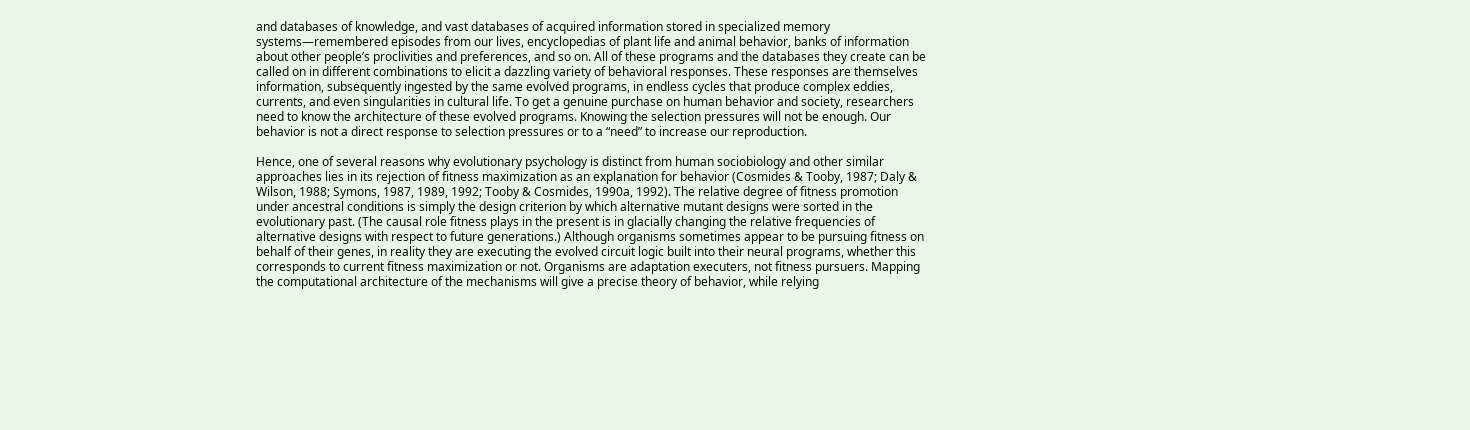and databases of knowledge, and vast databases of acquired information stored in specialized memory systems—remembered episodes from our lives, encyclopedias of plant life and animal behavior, banks of information about other people’s proclivities and preferences, and so on. All of these programs and the databases they create can be called on in different combinations to elicit a dazzling variety of behavioral responses. These responses are themselves information, subsequently ingested by the same evolved programs, in endless cycles that produce complex eddies, currents, and even singularities in cultural life. To get a genuine purchase on human behavior and society, researchers need to know the architecture of these evolved programs. Knowing the selection pressures will not be enough. Our behavior is not a direct response to selection pressures or to a “need” to increase our reproduction.

Hence, one of several reasons why evolutionary psychology is distinct from human sociobiology and other similar approaches lies in its rejection of fitness maximization as an explanation for behavior (Cosmides & Tooby, 1987; Daly & Wilson, 1988; Symons, 1987, 1989, 1992; Tooby & Cosmides, 1990a, 1992). The relative degree of fitness promotion under ancestral conditions is simply the design criterion by which alternative mutant designs were sorted in the evolutionary past. (The causal role fitness plays in the present is in glacially changing the relative frequencies of alternative designs with respect to future generations.) Although organisms sometimes appear to be pursuing fitness on behalf of their genes, in reality they are executing the evolved circuit logic built into their neural programs, whether this corresponds to current fitness maximization or not. Organisms are adaptation executers, not fitness pursuers. Mapping the computational architecture of the mechanisms will give a precise theory of behavior, while relying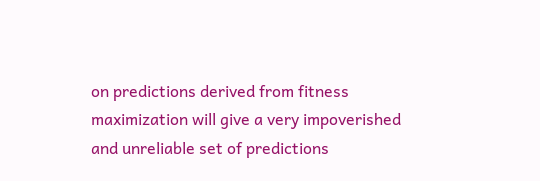on predictions derived from fitness maximization will give a very impoverished and unreliable set of predictions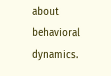about behavioral dynamics.